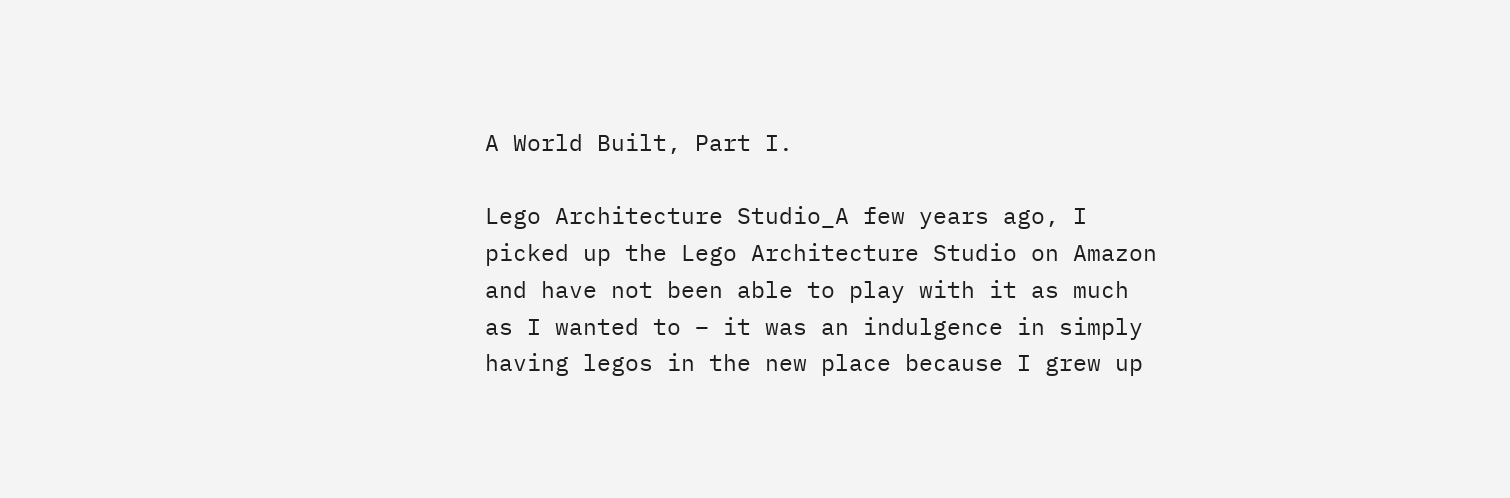A World Built, Part I.

Lego Architecture Studio_A few years ago, I picked up the Lego Architecture Studio on Amazon and have not been able to play with it as much as I wanted to – it was an indulgence in simply having legos in the new place because I grew up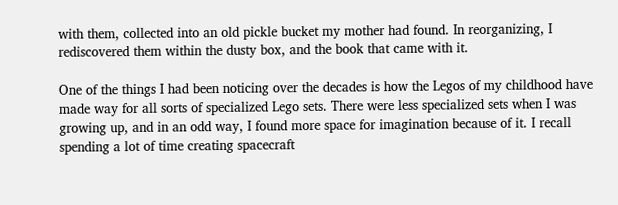with them, collected into an old pickle bucket my mother had found. In reorganizing, I rediscovered them within the dusty box, and the book that came with it.

One of the things I had been noticing over the decades is how the Legos of my childhood have made way for all sorts of specialized Lego sets. There were less specialized sets when I was growing up, and in an odd way, I found more space for imagination because of it. I recall spending a lot of time creating spacecraft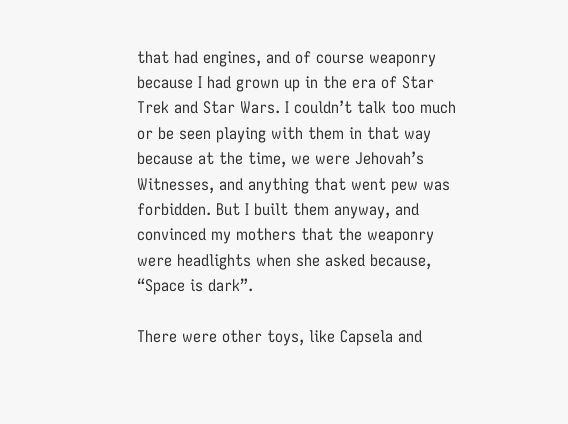that had engines, and of course weaponry because I had grown up in the era of Star Trek and Star Wars. I couldn’t talk too much or be seen playing with them in that way because at the time, we were Jehovah’s Witnesses, and anything that went pew was forbidden. But I built them anyway, and convinced my mothers that the weaponry were headlights when she asked because, “Space is dark”.

There were other toys, like Capsela and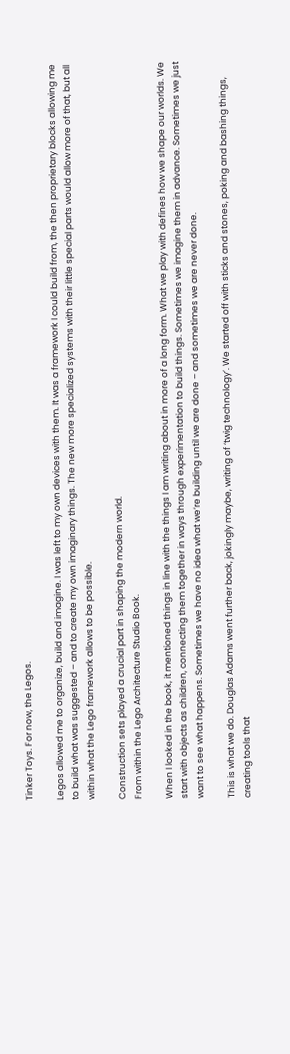Tinker Toys. For now, the Legos.

Legos allowed me to organize, build and imagine. I was left to my own devices with them. It was a framework I could build from, the then proprietary blocks allowing me to build what was suggested – and to create my own imaginary things. The new more specialized systems with their little special parts would allow more of that, but all within what the Lego framework allows to be possible.

Construction sets played a crucial part in shaping the modern world.
From within the Lego Architecture Studio Book.

When I looked in the book, it mentioned things in line with the things I am writing about in more of a long form. What we play with defines how we shape our worlds. We start with objects as children, connecting them together in ways through experimentation to build things. Sometimes we imagine them in advance. Sometimes we just want to see what happens. Sometimes we have no idea what we’re building until we are done – and sometimes we are never done.

This is what we do. Douglas Adams went further back, jokingly maybe, writing of ‘twig technology’. We started off with sticks and stones, poking and bashing things, creating tools that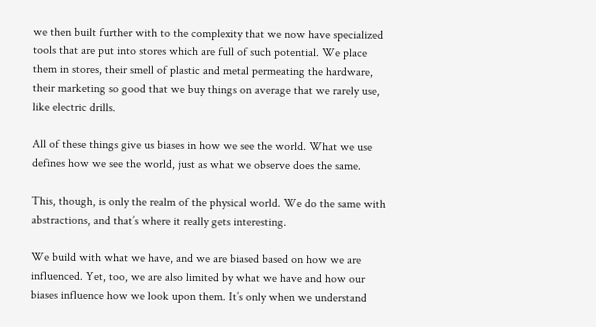we then built further with to the complexity that we now have specialized tools that are put into stores which are full of such potential. We place them in stores, their smell of plastic and metal permeating the hardware, their marketing so good that we buy things on average that we rarely use, like electric drills.

All of these things give us biases in how we see the world. What we use defines how we see the world, just as what we observe does the same.

This, though, is only the realm of the physical world. We do the same with abstractions, and that’s where it really gets interesting.

We build with what we have, and we are biased based on how we are influenced. Yet, too, we are also limited by what we have and how our biases influence how we look upon them. It’s only when we understand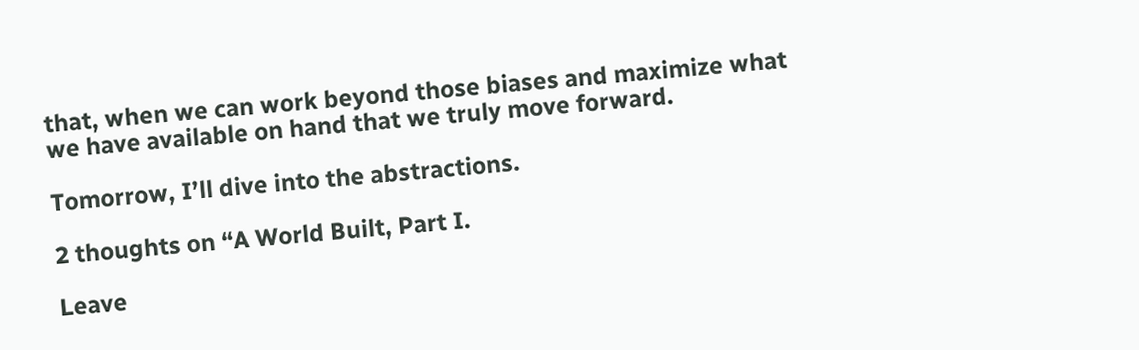that, when we can work beyond those biases and maximize what we have available on hand that we truly move forward.

Tomorrow, I’ll dive into the abstractions.

2 thoughts on “A World Built, Part I.

Leave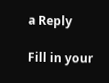a Reply

Fill in your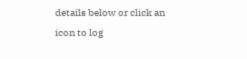details below or click an icon to log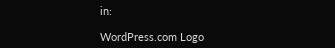in:

WordPress.com Logo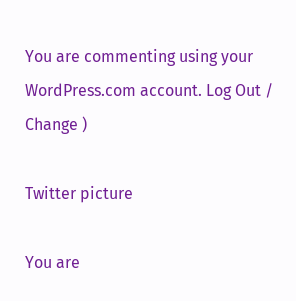You are commenting using your WordPress.com account. Log Out /  Change )

Twitter picture

You are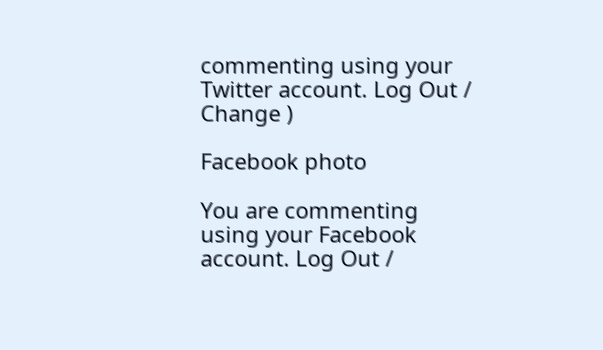commenting using your Twitter account. Log Out /  Change )

Facebook photo

You are commenting using your Facebook account. Log Out /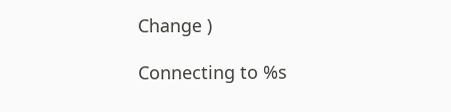Change )

Connecting to %s